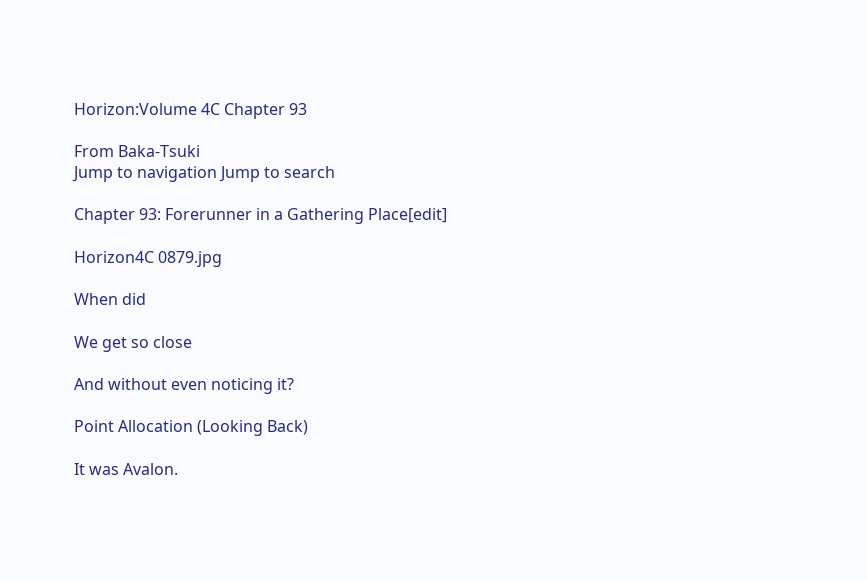Horizon:Volume 4C Chapter 93

From Baka-Tsuki
Jump to navigation Jump to search

Chapter 93: Forerunner in a Gathering Place[edit]

Horizon4C 0879.jpg

When did

We get so close

And without even noticing it?

Point Allocation (Looking Back)

It was Avalon.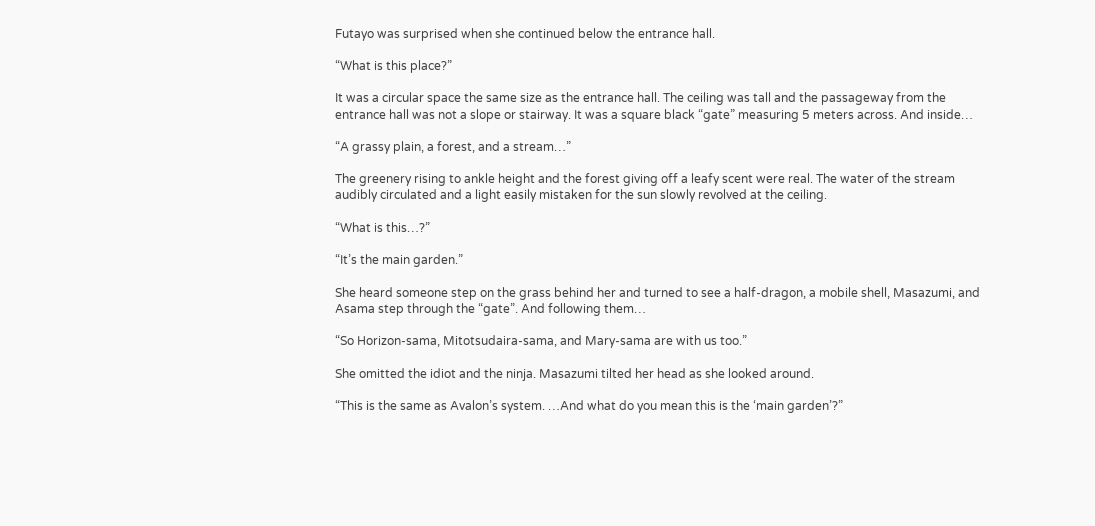Futayo was surprised when she continued below the entrance hall.

“What is this place?”

It was a circular space the same size as the entrance hall. The ceiling was tall and the passageway from the entrance hall was not a slope or stairway. It was a square black “gate” measuring 5 meters across. And inside…

“A grassy plain, a forest, and a stream…”

The greenery rising to ankle height and the forest giving off a leafy scent were real. The water of the stream audibly circulated and a light easily mistaken for the sun slowly revolved at the ceiling.

“What is this…?”

“It’s the main garden.”

She heard someone step on the grass behind her and turned to see a half-dragon, a mobile shell, Masazumi, and Asama step through the “gate”. And following them…

“So Horizon-sama, Mitotsudaira-sama, and Mary-sama are with us too.”

She omitted the idiot and the ninja. Masazumi tilted her head as she looked around.

“This is the same as Avalon’s system. …And what do you mean this is the ‘main garden’?”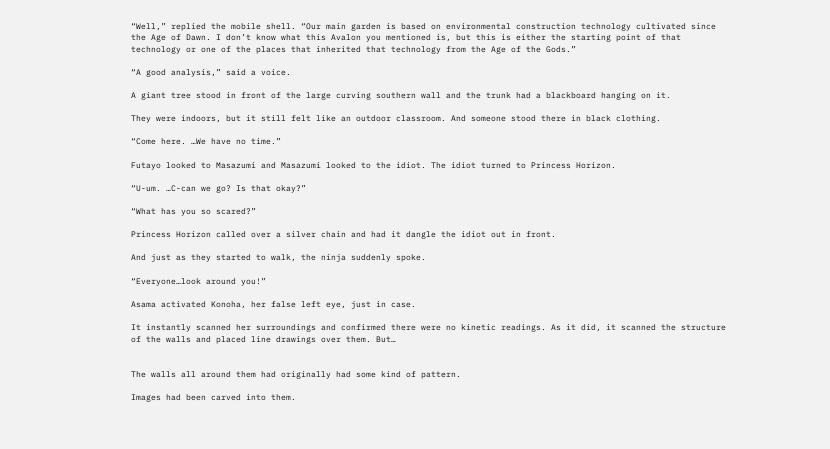“Well,” replied the mobile shell. “Our main garden is based on environmental construction technology cultivated since the Age of Dawn. I don’t know what this Avalon you mentioned is, but this is either the starting point of that technology or one of the places that inherited that technology from the Age of the Gods.”

“A good analysis,” said a voice.

A giant tree stood in front of the large curving southern wall and the trunk had a blackboard hanging on it.

They were indoors, but it still felt like an outdoor classroom. And someone stood there in black clothing.

“Come here. …We have no time.”

Futayo looked to Masazumi and Masazumi looked to the idiot. The idiot turned to Princess Horizon.

“U-um. …C-can we go? Is that okay?”

“What has you so scared?”

Princess Horizon called over a silver chain and had it dangle the idiot out in front.

And just as they started to walk, the ninja suddenly spoke.

“Everyone…look around you!”

Asama activated Konoha, her false left eye, just in case.

It instantly scanned her surroundings and confirmed there were no kinetic readings. As it did, it scanned the structure of the walls and placed line drawings over them. But…


The walls all around them had originally had some kind of pattern.

Images had been carved into them.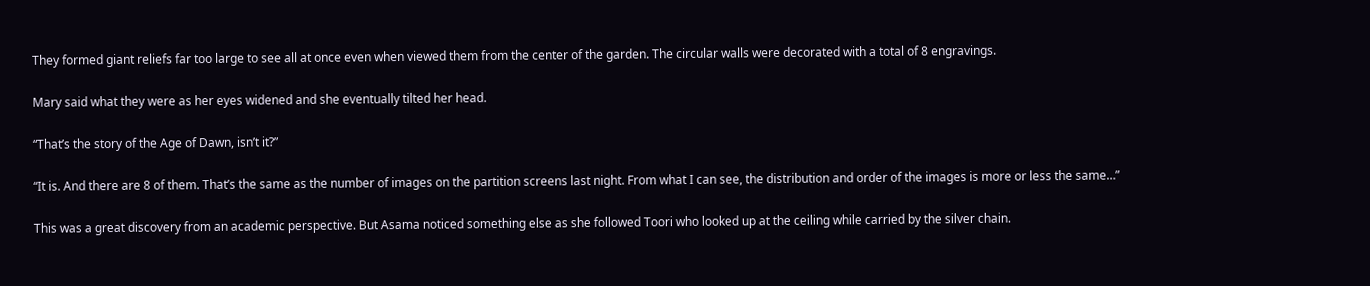They formed giant reliefs far too large to see all at once even when viewed them from the center of the garden. The circular walls were decorated with a total of 8 engravings.

Mary said what they were as her eyes widened and she eventually tilted her head.

“That’s the story of the Age of Dawn, isn’t it?”

“It is. And there are 8 of them. That’s the same as the number of images on the partition screens last night. From what I can see, the distribution and order of the images is more or less the same…”

This was a great discovery from an academic perspective. But Asama noticed something else as she followed Toori who looked up at the ceiling while carried by the silver chain.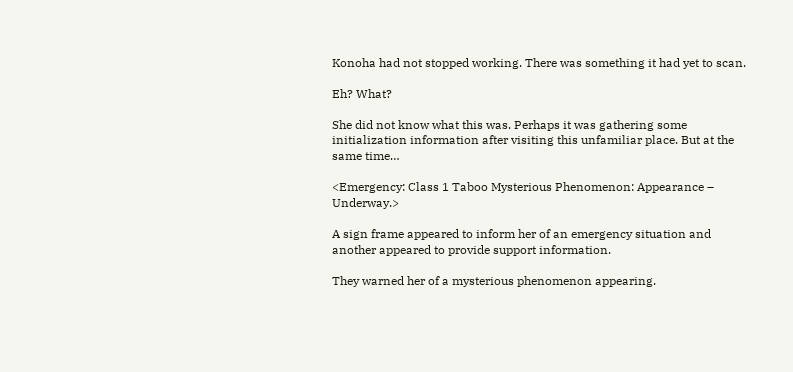Konoha had not stopped working. There was something it had yet to scan.

Eh? What?

She did not know what this was. Perhaps it was gathering some initialization information after visiting this unfamiliar place. But at the same time…

<Emergency: Class 1 Taboo Mysterious Phenomenon: Appearance – Underway.>

A sign frame appeared to inform her of an emergency situation and another appeared to provide support information.

They warned her of a mysterious phenomenon appearing.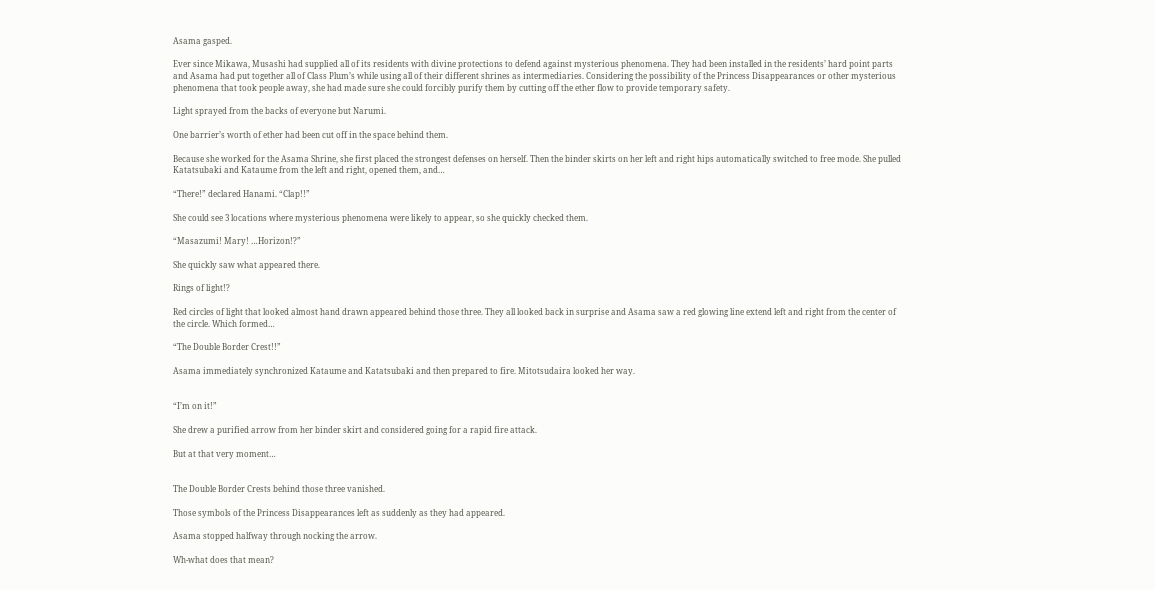Asama gasped.

Ever since Mikawa, Musashi had supplied all of its residents with divine protections to defend against mysterious phenomena. They had been installed in the residents’ hard point parts and Asama had put together all of Class Plum’s while using all of their different shrines as intermediaries. Considering the possibility of the Princess Disappearances or other mysterious phenomena that took people away, she had made sure she could forcibly purify them by cutting off the ether flow to provide temporary safety.

Light sprayed from the backs of everyone but Narumi.

One barrier’s worth of ether had been cut off in the space behind them.

Because she worked for the Asama Shrine, she first placed the strongest defenses on herself. Then the binder skirts on her left and right hips automatically switched to free mode. She pulled Katatsubaki and Kataume from the left and right, opened them, and…

“There!” declared Hanami. “Clap!!”

She could see 3 locations where mysterious phenomena were likely to appear, so she quickly checked them.

“Masazumi! Mary! …Horizon!?”

She quickly saw what appeared there.

Rings of light!?

Red circles of light that looked almost hand drawn appeared behind those three. They all looked back in surprise and Asama saw a red glowing line extend left and right from the center of the circle. Which formed…

“The Double Border Crest!!”

Asama immediately synchronized Kataume and Katatsubaki and then prepared to fire. Mitotsudaira looked her way.


“I’m on it!”

She drew a purified arrow from her binder skirt and considered going for a rapid fire attack.

But at that very moment…


The Double Border Crests behind those three vanished.

Those symbols of the Princess Disappearances left as suddenly as they had appeared.

Asama stopped halfway through nocking the arrow.

Wh-what does that mean?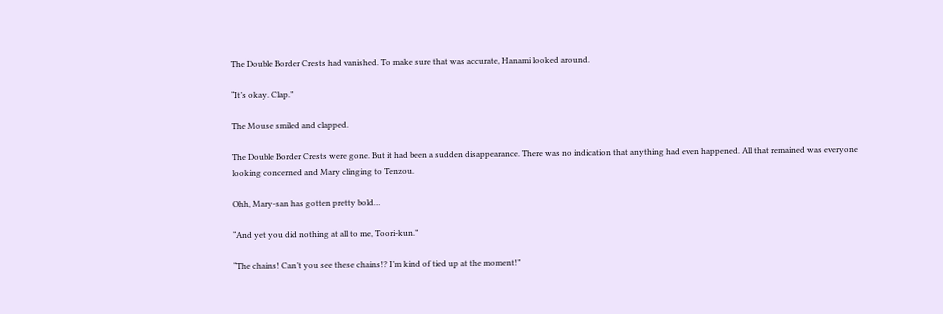The Double Border Crests had vanished. To make sure that was accurate, Hanami looked around.

“It’s okay. Clap.”

The Mouse smiled and clapped.

The Double Border Crests were gone. But it had been a sudden disappearance. There was no indication that anything had even happened. All that remained was everyone looking concerned and Mary clinging to Tenzou.

Ohh, Mary-san has gotten pretty bold…

“And yet you did nothing at all to me, Toori-kun.”

“The chains! Can’t you see these chains!? I’m kind of tied up at the moment!”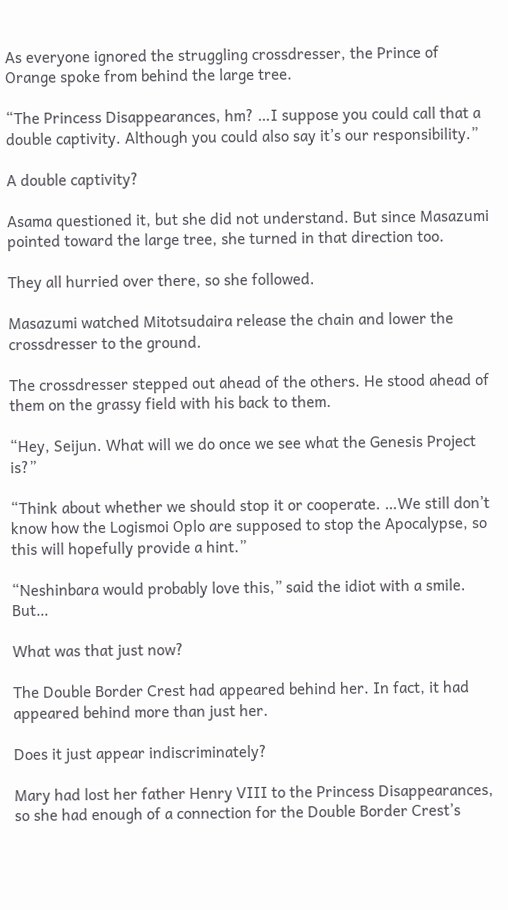As everyone ignored the struggling crossdresser, the Prince of Orange spoke from behind the large tree.

“The Princess Disappearances, hm? …I suppose you could call that a double captivity. Although you could also say it’s our responsibility.”

A double captivity?

Asama questioned it, but she did not understand. But since Masazumi pointed toward the large tree, she turned in that direction too.

They all hurried over there, so she followed.

Masazumi watched Mitotsudaira release the chain and lower the crossdresser to the ground.

The crossdresser stepped out ahead of the others. He stood ahead of them on the grassy field with his back to them.

“Hey, Seijun. What will we do once we see what the Genesis Project is?”

“Think about whether we should stop it or cooperate. …We still don’t know how the Logismoi Oplo are supposed to stop the Apocalypse, so this will hopefully provide a hint.”

“Neshinbara would probably love this,” said the idiot with a smile. But…

What was that just now?

The Double Border Crest had appeared behind her. In fact, it had appeared behind more than just her.

Does it just appear indiscriminately?

Mary had lost her father Henry VIII to the Princess Disappearances, so she had enough of a connection for the Double Border Crest’s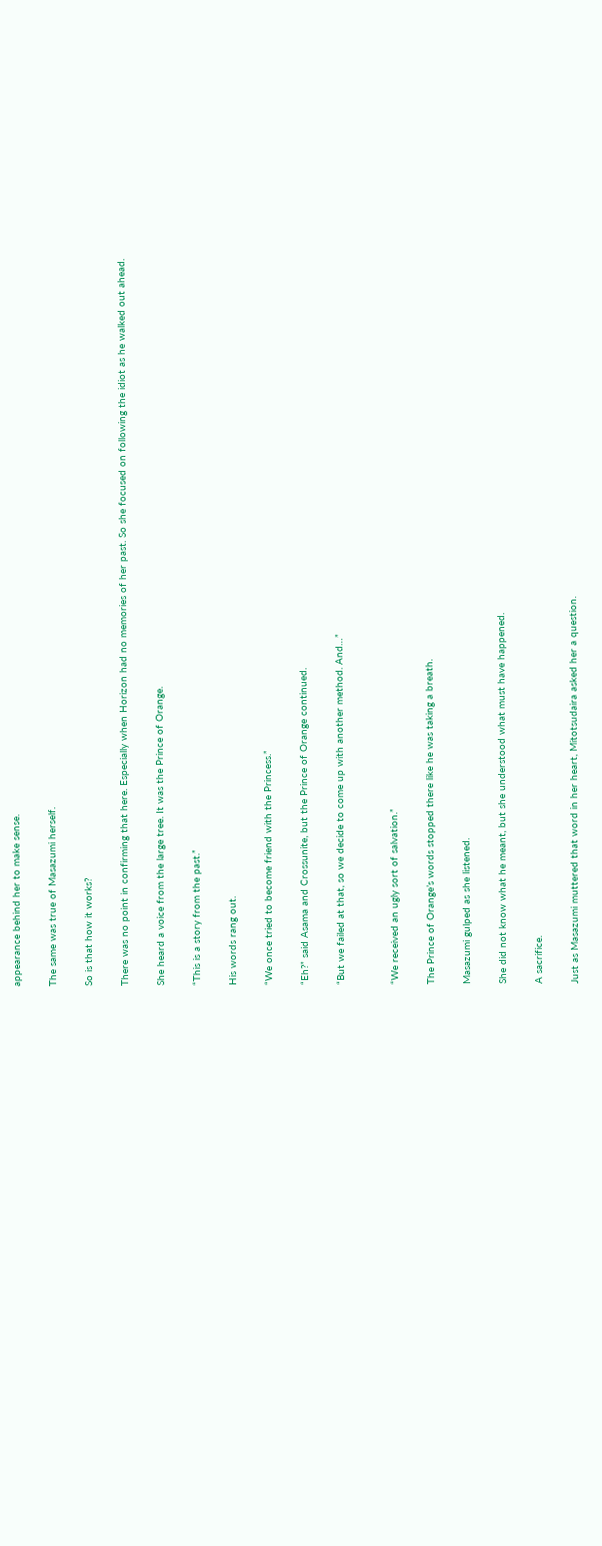appearance behind her to make sense.

The same was true of Masazumi herself.

So is that how it works?

There was no point in confirming that here. Especially when Horizon had no memories of her past. So she focused on following the idiot as he walked out ahead.

She heard a voice from the large tree. It was the Prince of Orange.

“This is a story from the past.”

His words rang out.

“We once tried to become friend with the Princess.”

“Eh?” said Asama and Crossunite, but the Prince of Orange continued.

“But we failed at that, so we decide to come up with another method. And…”


“We received an ugly sort of salvation.”

The Prince of Orange’s words stopped there like he was taking a breath.

Masazumi gulped as she listened.

She did not know what he meant, but she understood what must have happened.

A sacrifice.

Just as Masazumi muttered that word in her heart, Mitotsudaira asked her a question.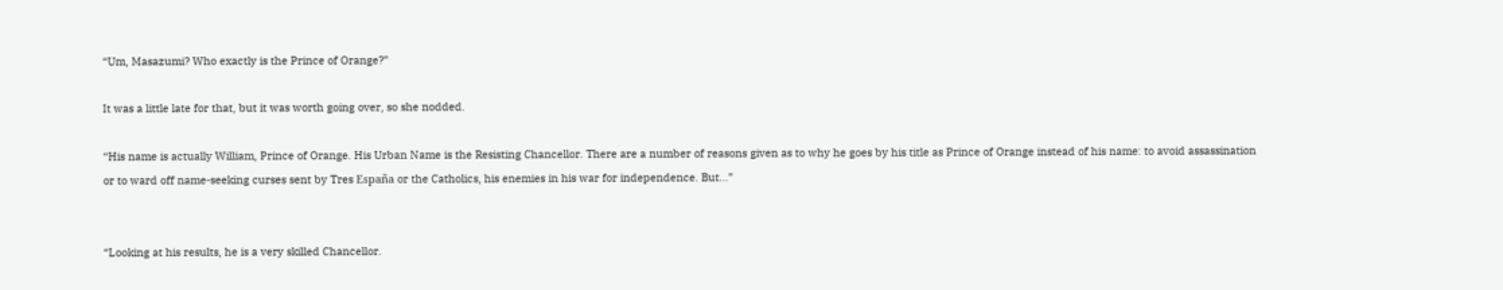“Um, Masazumi? Who exactly is the Prince of Orange?”

It was a little late for that, but it was worth going over, so she nodded.

“His name is actually William, Prince of Orange. His Urban Name is the Resisting Chancellor. There are a number of reasons given as to why he goes by his title as Prince of Orange instead of his name: to avoid assassination or to ward off name-seeking curses sent by Tres España or the Catholics, his enemies in his war for independence. But…”


“Looking at his results, he is a very skilled Chancellor.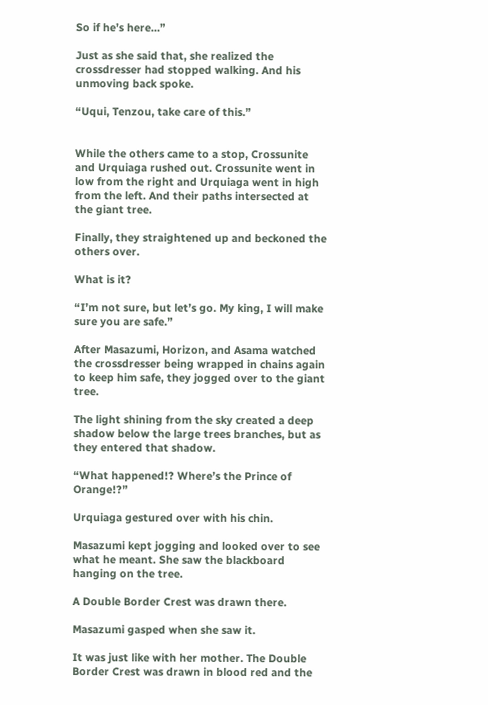So if he’s here…”

Just as she said that, she realized the crossdresser had stopped walking. And his unmoving back spoke.

“Uqui, Tenzou, take care of this.”


While the others came to a stop, Crossunite and Urquiaga rushed out. Crossunite went in low from the right and Urquiaga went in high from the left. And their paths intersected at the giant tree.

Finally, they straightened up and beckoned the others over.

What is it?

“I’m not sure, but let’s go. My king, I will make sure you are safe.”

After Masazumi, Horizon, and Asama watched the crossdresser being wrapped in chains again to keep him safe, they jogged over to the giant tree.

The light shining from the sky created a deep shadow below the large trees branches, but as they entered that shadow.

“What happened!? Where’s the Prince of Orange!?”

Urquiaga gestured over with his chin.

Masazumi kept jogging and looked over to see what he meant. She saw the blackboard hanging on the tree.

A Double Border Crest was drawn there.

Masazumi gasped when she saw it.

It was just like with her mother. The Double Border Crest was drawn in blood red and the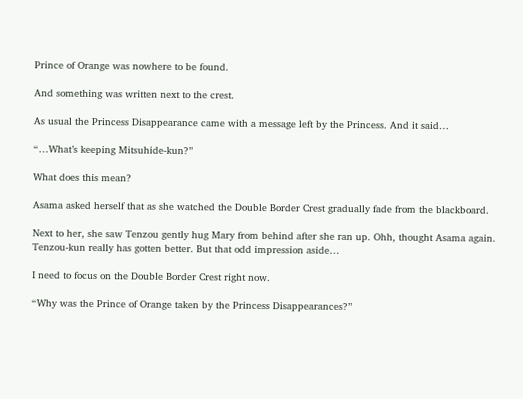Prince of Orange was nowhere to be found.

And something was written next to the crest.

As usual the Princess Disappearance came with a message left by the Princess. And it said…

“…What’s keeping Mitsuhide-kun?”

What does this mean?

Asama asked herself that as she watched the Double Border Crest gradually fade from the blackboard.

Next to her, she saw Tenzou gently hug Mary from behind after she ran up. Ohh, thought Asama again. Tenzou-kun really has gotten better. But that odd impression aside…

I need to focus on the Double Border Crest right now.

“Why was the Prince of Orange taken by the Princess Disappearances?”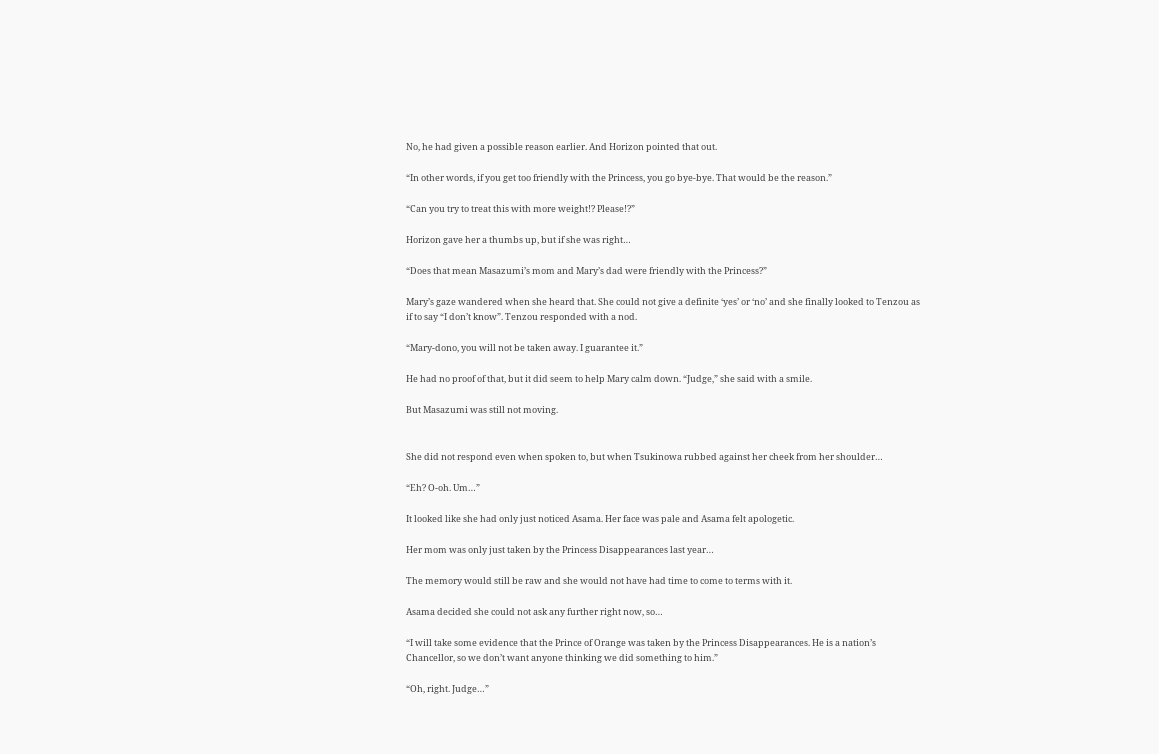No, he had given a possible reason earlier. And Horizon pointed that out.

“In other words, if you get too friendly with the Princess, you go bye-bye. That would be the reason.”

“Can you try to treat this with more weight!? Please!?”

Horizon gave her a thumbs up, but if she was right…

“Does that mean Masazumi’s mom and Mary’s dad were friendly with the Princess?”

Mary’s gaze wandered when she heard that. She could not give a definite ‘yes’ or ‘no’ and she finally looked to Tenzou as if to say “I don’t know”. Tenzou responded with a nod.

“Mary-dono, you will not be taken away. I guarantee it.”

He had no proof of that, but it did seem to help Mary calm down. “Judge,” she said with a smile.

But Masazumi was still not moving.


She did not respond even when spoken to, but when Tsukinowa rubbed against her cheek from her shoulder…

“Eh? O-oh. Um…”

It looked like she had only just noticed Asama. Her face was pale and Asama felt apologetic.

Her mom was only just taken by the Princess Disappearances last year…

The memory would still be raw and she would not have had time to come to terms with it.

Asama decided she could not ask any further right now, so…

“I will take some evidence that the Prince of Orange was taken by the Princess Disappearances. He is a nation’s Chancellor, so we don’t want anyone thinking we did something to him.”

“Oh, right. Judge…”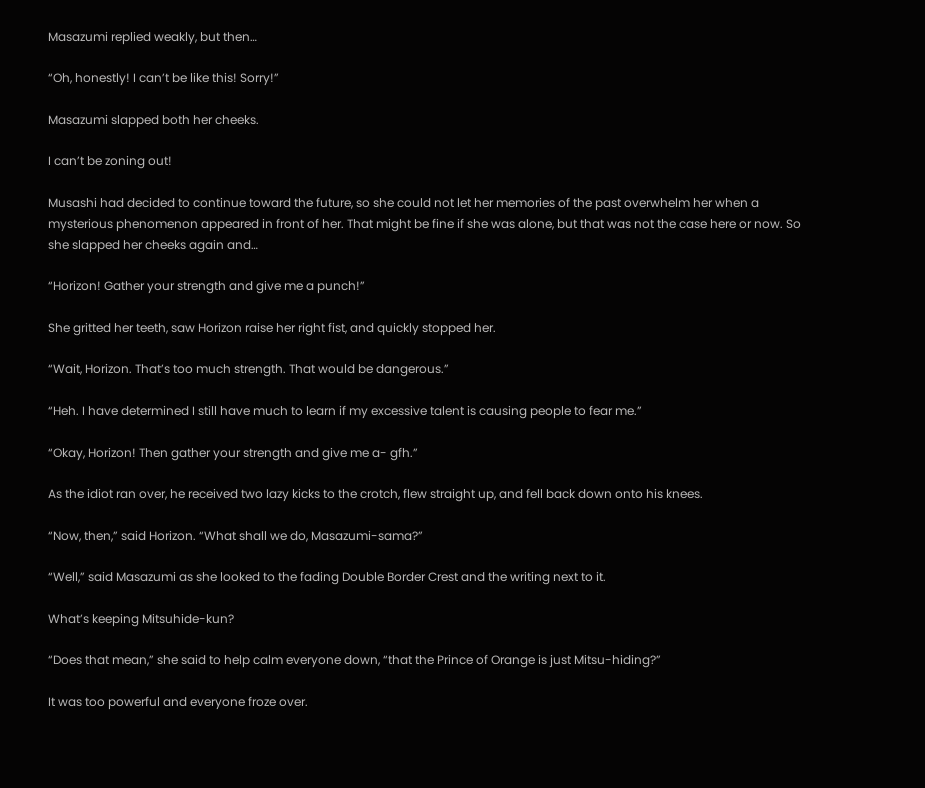Masazumi replied weakly, but then…

“Oh, honestly! I can’t be like this! Sorry!”

Masazumi slapped both her cheeks.

I can’t be zoning out!

Musashi had decided to continue toward the future, so she could not let her memories of the past overwhelm her when a mysterious phenomenon appeared in front of her. That might be fine if she was alone, but that was not the case here or now. So she slapped her cheeks again and…

“Horizon! Gather your strength and give me a punch!”

She gritted her teeth, saw Horizon raise her right fist, and quickly stopped her.

“Wait, Horizon. That’s too much strength. That would be dangerous.”

“Heh. I have determined I still have much to learn if my excessive talent is causing people to fear me.”

“Okay, Horizon! Then gather your strength and give me a- gfh.”

As the idiot ran over, he received two lazy kicks to the crotch, flew straight up, and fell back down onto his knees.

“Now, then,” said Horizon. “What shall we do, Masazumi-sama?”

“Well,” said Masazumi as she looked to the fading Double Border Crest and the writing next to it.

What’s keeping Mitsuhide-kun?

“Does that mean,” she said to help calm everyone down, “that the Prince of Orange is just Mitsu-hiding?”

It was too powerful and everyone froze over.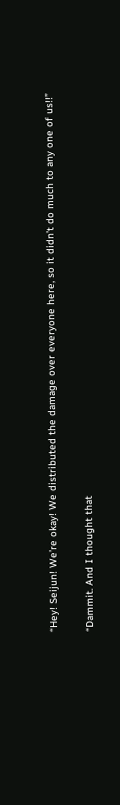“Hey! Seijun! We’re okay! We distributed the damage over everyone here, so it didn’t do much to any one of us!!”

“Dammit. And I thought that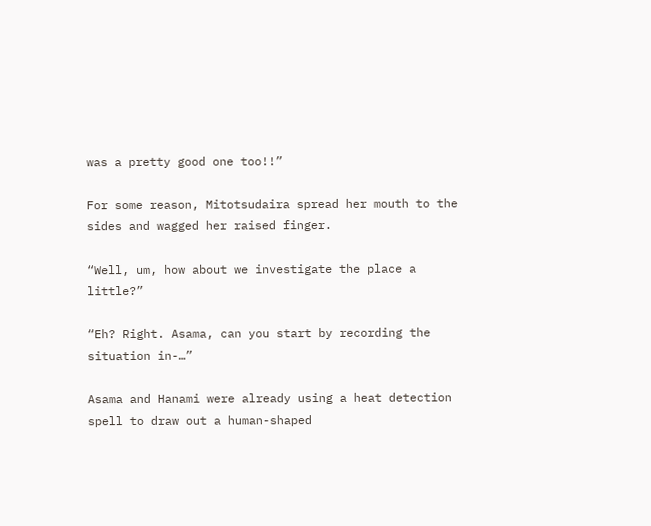was a pretty good one too!!”

For some reason, Mitotsudaira spread her mouth to the sides and wagged her raised finger.

“Well, um, how about we investigate the place a little?”

“Eh? Right. Asama, can you start by recording the situation in-…”

Asama and Hanami were already using a heat detection spell to draw out a human-shaped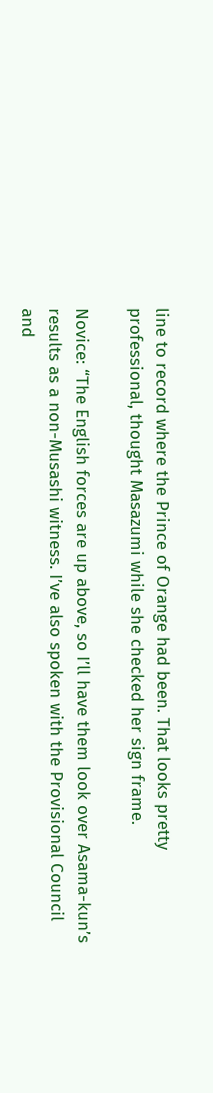line to record where the Prince of Orange had been. That looks pretty professional, thought Masazumi while she checked her sign frame.

Novice: “The English forces are up above, so I’ll have them look over Asama-kun’s results as a non-Musashi witness. I’ve also spoken with the Provisional Council and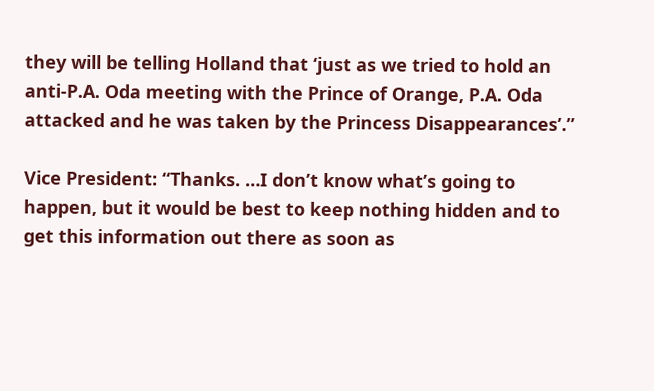they will be telling Holland that ‘just as we tried to hold an anti-P.A. Oda meeting with the Prince of Orange, P.A. Oda attacked and he was taken by the Princess Disappearances’.”

Vice President: “Thanks. …I don’t know what’s going to happen, but it would be best to keep nothing hidden and to get this information out there as soon as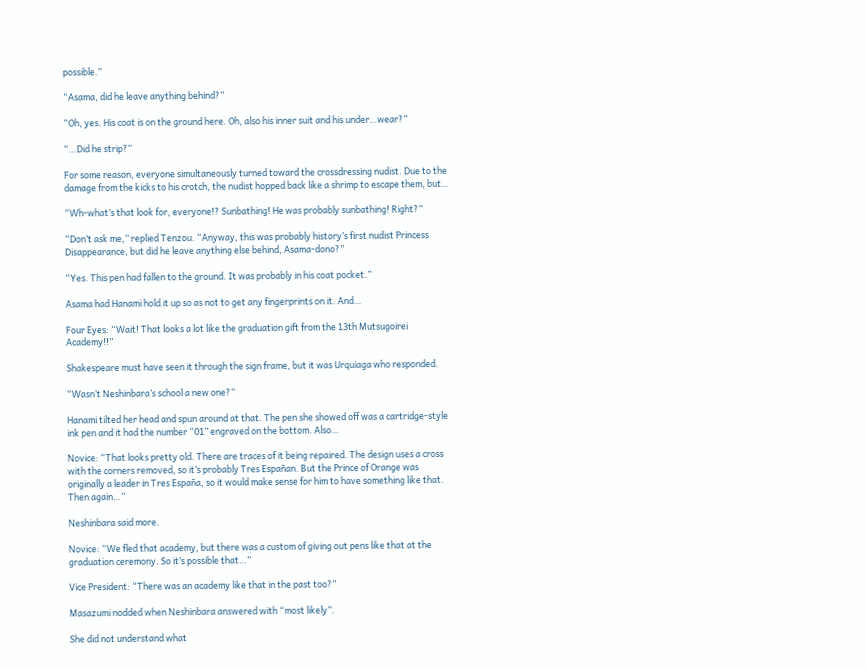possible.”

“Asama, did he leave anything behind?”

“Oh, yes. His coat is on the ground here. Oh, also his inner suit and his under…wear?”

“…Did he strip?”

For some reason, everyone simultaneously turned toward the crossdressing nudist. Due to the damage from the kicks to his crotch, the nudist hopped back like a shrimp to escape them, but…

“Wh-what’s that look for, everyone!? Sunbathing! He was probably sunbathing! Right?”

“Don’t ask me,” replied Tenzou. “Anyway, this was probably history’s first nudist Princess Disappearance, but did he leave anything else behind, Asama-dono?”

“Yes. This pen had fallen to the ground. It was probably in his coat pocket.”

Asama had Hanami hold it up so as not to get any fingerprints on it. And…

Four Eyes: “Wait! That looks a lot like the graduation gift from the 13th Mutsugoirei Academy!!”

Shakespeare must have seen it through the sign frame, but it was Urquiaga who responded.

“Wasn’t Neshinbara’s school a new one?”

Hanami tilted her head and spun around at that. The pen she showed off was a cartridge-style ink pen and it had the number “01” engraved on the bottom. Also…

Novice: “That looks pretty old. There are traces of it being repaired. The design uses a cross with the corners removed, so it’s probably Tres Españan. But the Prince of Orange was originally a leader in Tres España, so it would make sense for him to have something like that. Then again…”

Neshinbara said more.

Novice: “We fled that academy, but there was a custom of giving out pens like that at the graduation ceremony. So it’s possible that…”

Vice President: “There was an academy like that in the past too?”

Masazumi nodded when Neshinbara answered with “most likely”.

She did not understand what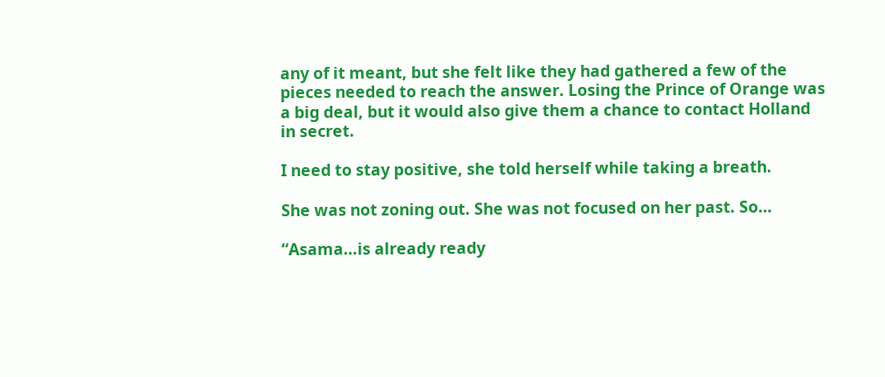any of it meant, but she felt like they had gathered a few of the pieces needed to reach the answer. Losing the Prince of Orange was a big deal, but it would also give them a chance to contact Holland in secret.

I need to stay positive, she told herself while taking a breath.

She was not zoning out. She was not focused on her past. So…

“Asama…is already ready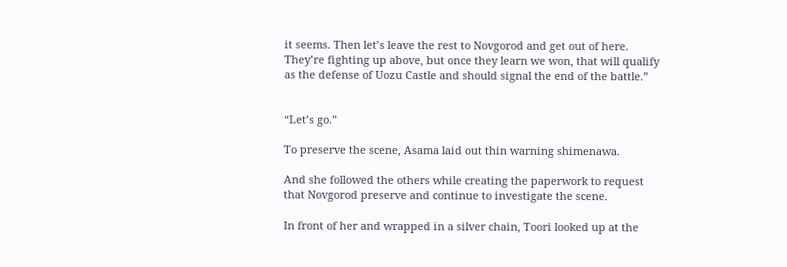it seems. Then let’s leave the rest to Novgorod and get out of here. They’re fighting up above, but once they learn we won, that will qualify as the defense of Uozu Castle and should signal the end of the battle.”


“Let’s go.”

To preserve the scene, Asama laid out thin warning shimenawa.

And she followed the others while creating the paperwork to request that Novgorod preserve and continue to investigate the scene.

In front of her and wrapped in a silver chain, Toori looked up at the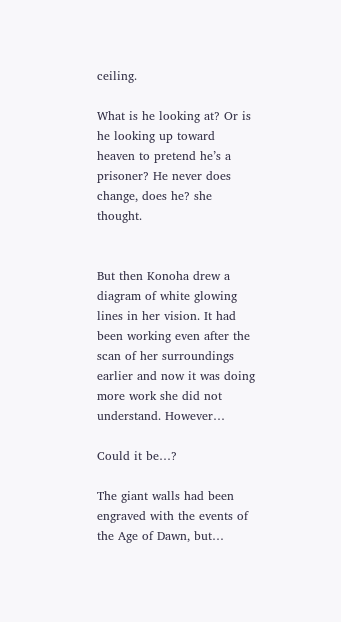ceiling.

What is he looking at? Or is he looking up toward heaven to pretend he’s a prisoner? He never does change, does he? she thought.


But then Konoha drew a diagram of white glowing lines in her vision. It had been working even after the scan of her surroundings earlier and now it was doing more work she did not understand. However…

Could it be…?

The giant walls had been engraved with the events of the Age of Dawn, but…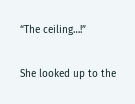“The ceiling…!”

She looked up to the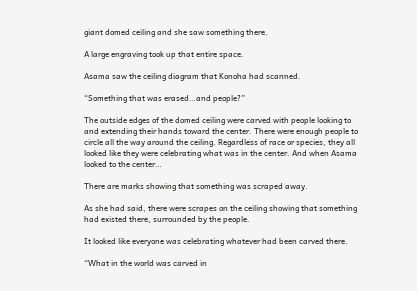giant domed ceiling and she saw something there.

A large engraving took up that entire space.

Asama saw the ceiling diagram that Konoha had scanned.

“Something that was erased…and people?”

The outside edges of the domed ceiling were carved with people looking to and extending their hands toward the center. There were enough people to circle all the way around the ceiling. Regardless of race or species, they all looked like they were celebrating what was in the center. And when Asama looked to the center…

There are marks showing that something was scraped away.

As she had said, there were scrapes on the ceiling showing that something had existed there, surrounded by the people.

It looked like everyone was celebrating whatever had been carved there.

“What in the world was carved in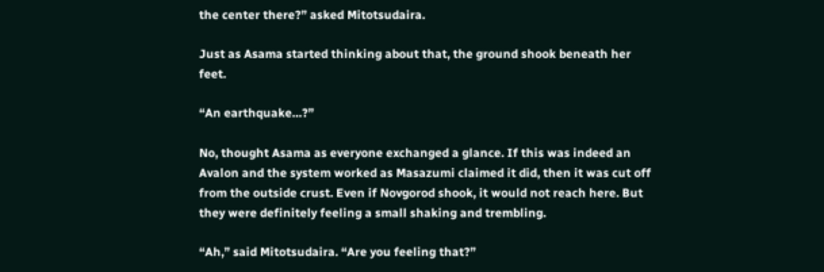the center there?” asked Mitotsudaira.

Just as Asama started thinking about that, the ground shook beneath her feet.

“An earthquake…?”

No, thought Asama as everyone exchanged a glance. If this was indeed an Avalon and the system worked as Masazumi claimed it did, then it was cut off from the outside crust. Even if Novgorod shook, it would not reach here. But they were definitely feeling a small shaking and trembling.

“Ah,” said Mitotsudaira. “Are you feeling that?”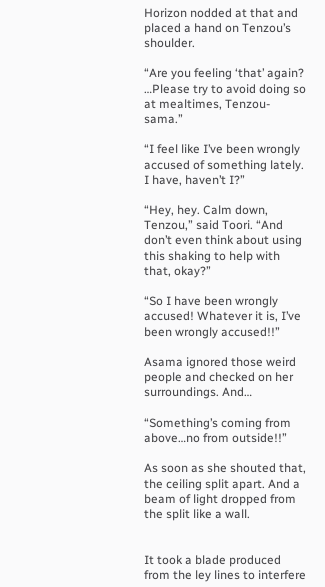Horizon nodded at that and placed a hand on Tenzou’s shoulder.

“Are you feeling ‘that’ again? …Please try to avoid doing so at mealtimes, Tenzou-sama.”

“I feel like I’ve been wrongly accused of something lately. I have, haven’t I?”

“Hey, hey. Calm down, Tenzou,” said Toori. “And don’t even think about using this shaking to help with that, okay?”

“So I have been wrongly accused! Whatever it is, I’ve been wrongly accused!!”

Asama ignored those weird people and checked on her surroundings. And…

“Something’s coming from above…no from outside!!”

As soon as she shouted that, the ceiling split apart. And a beam of light dropped from the split like a wall.


It took a blade produced from the ley lines to interfere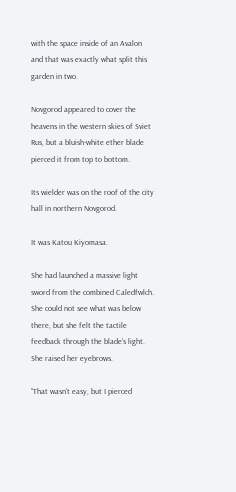with the space inside of an Avalon and that was exactly what split this garden in two.

Novgorod appeared to cover the heavens in the western skies of Sviet Rus, but a bluish-white ether blade pierced it from top to bottom.

Its wielder was on the roof of the city hall in northern Novgorod.

It was Katou Kiyomasa.

She had launched a massive light sword from the combined Caledfwlch. She could not see what was below there, but she felt the tactile feedback through the blade’s light. She raised her eyebrows.

“That wasn’t easy, but I pierced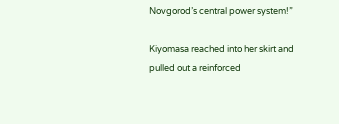Novgorod’s central power system!”

Kiyomasa reached into her skirt and pulled out a reinforced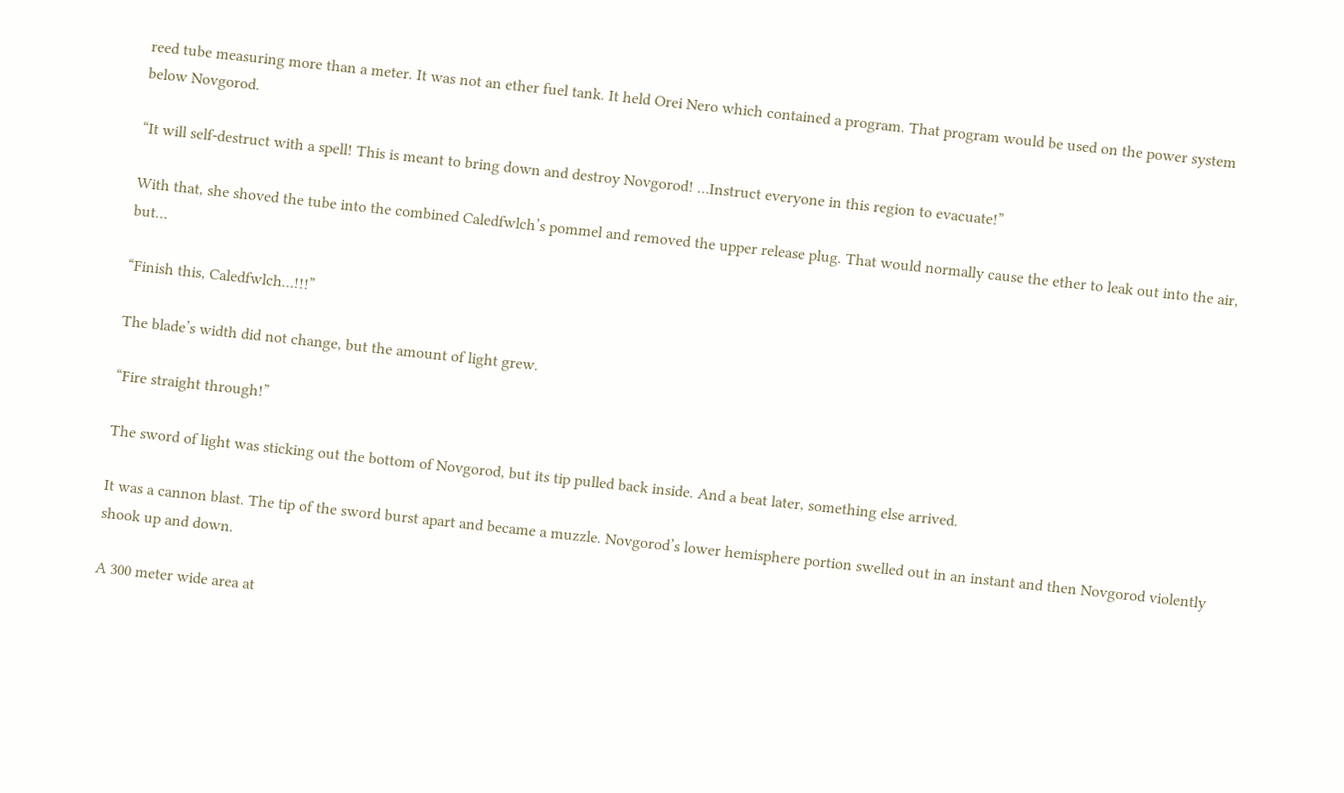reed tube measuring more than a meter. It was not an ether fuel tank. It held Orei Nero which contained a program. That program would be used on the power system below Novgorod.

“It will self-destruct with a spell! This is meant to bring down and destroy Novgorod! …Instruct everyone in this region to evacuate!”

With that, she shoved the tube into the combined Caledfwlch’s pommel and removed the upper release plug. That would normally cause the ether to leak out into the air, but…

“Finish this, Caledfwlch…!!!”

The blade’s width did not change, but the amount of light grew.

“Fire straight through!”

The sword of light was sticking out the bottom of Novgorod, but its tip pulled back inside. And a beat later, something else arrived.

It was a cannon blast. The tip of the sword burst apart and became a muzzle. Novgorod’s lower hemisphere portion swelled out in an instant and then Novgorod violently shook up and down.

A 300 meter wide area at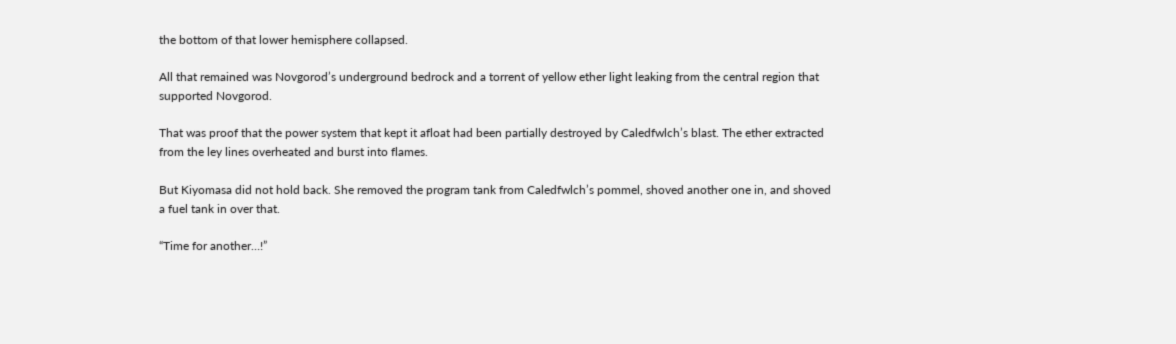the bottom of that lower hemisphere collapsed.

All that remained was Novgorod’s underground bedrock and a torrent of yellow ether light leaking from the central region that supported Novgorod.

That was proof that the power system that kept it afloat had been partially destroyed by Caledfwlch’s blast. The ether extracted from the ley lines overheated and burst into flames.

But Kiyomasa did not hold back. She removed the program tank from Caledfwlch’s pommel, shoved another one in, and shoved a fuel tank in over that.

“Time for another…!”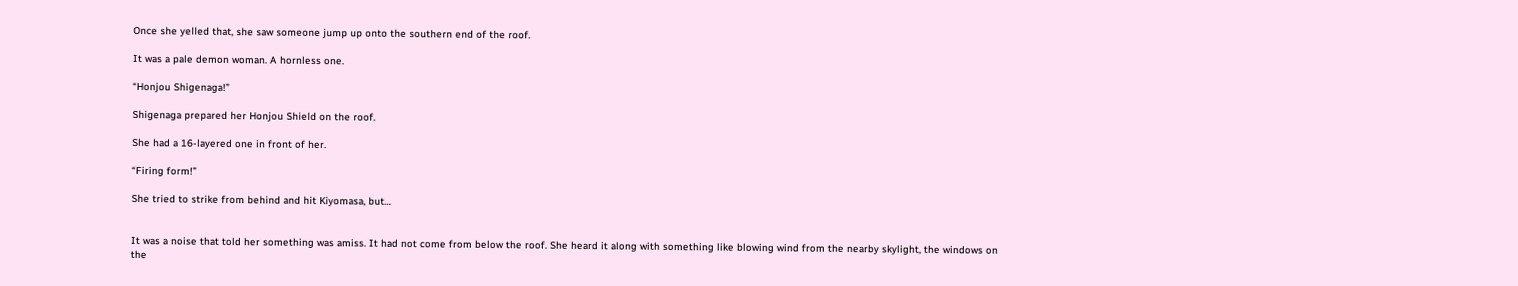Once she yelled that, she saw someone jump up onto the southern end of the roof.

It was a pale demon woman. A hornless one.

“Honjou Shigenaga!”

Shigenaga prepared her Honjou Shield on the roof.

She had a 16-layered one in front of her.

“Firing form!”

She tried to strike from behind and hit Kiyomasa, but…


It was a noise that told her something was amiss. It had not come from below the roof. She heard it along with something like blowing wind from the nearby skylight, the windows on the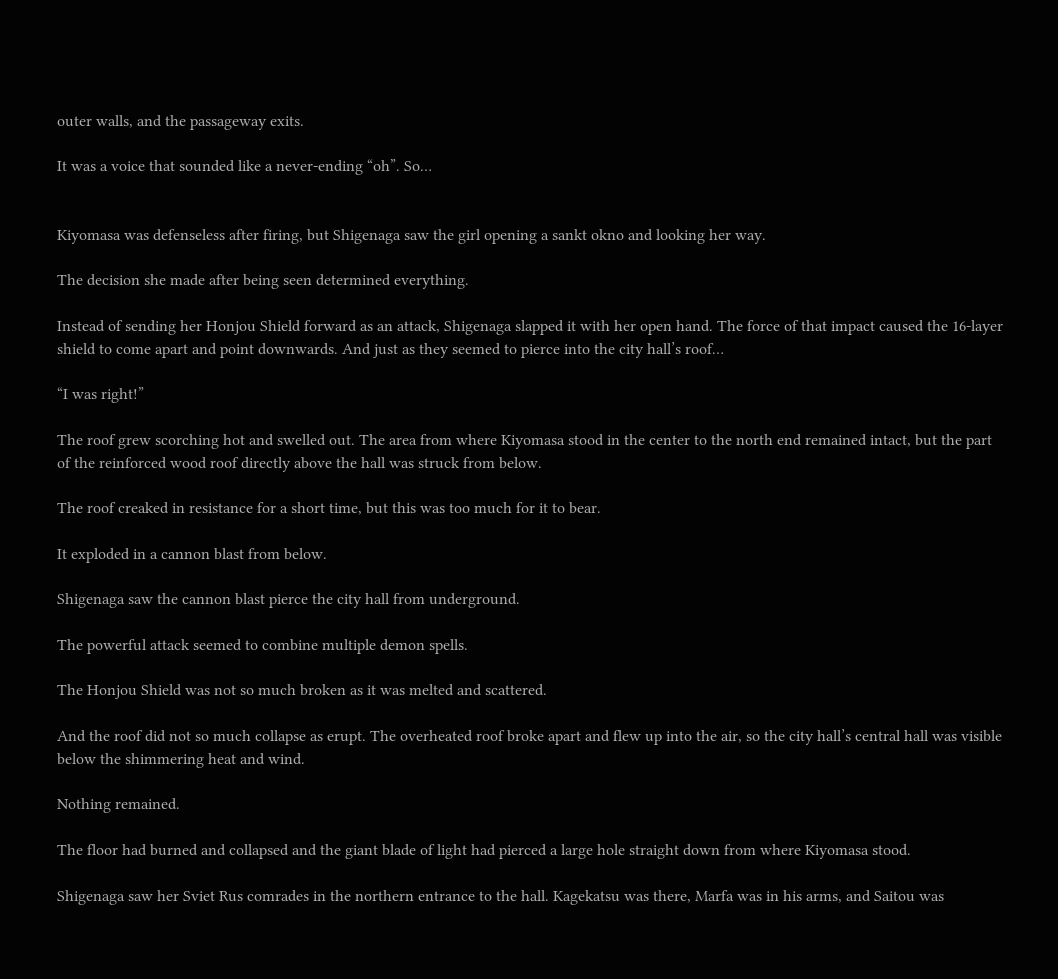outer walls, and the passageway exits.

It was a voice that sounded like a never-ending “oh”. So…


Kiyomasa was defenseless after firing, but Shigenaga saw the girl opening a sankt okno and looking her way.

The decision she made after being seen determined everything.

Instead of sending her Honjou Shield forward as an attack, Shigenaga slapped it with her open hand. The force of that impact caused the 16-layer shield to come apart and point downwards. And just as they seemed to pierce into the city hall’s roof…

“I was right!”

The roof grew scorching hot and swelled out. The area from where Kiyomasa stood in the center to the north end remained intact, but the part of the reinforced wood roof directly above the hall was struck from below.

The roof creaked in resistance for a short time, but this was too much for it to bear.

It exploded in a cannon blast from below.

Shigenaga saw the cannon blast pierce the city hall from underground.

The powerful attack seemed to combine multiple demon spells.

The Honjou Shield was not so much broken as it was melted and scattered.

And the roof did not so much collapse as erupt. The overheated roof broke apart and flew up into the air, so the city hall’s central hall was visible below the shimmering heat and wind.

Nothing remained.

The floor had burned and collapsed and the giant blade of light had pierced a large hole straight down from where Kiyomasa stood.

Shigenaga saw her Sviet Rus comrades in the northern entrance to the hall. Kagekatsu was there, Marfa was in his arms, and Saitou was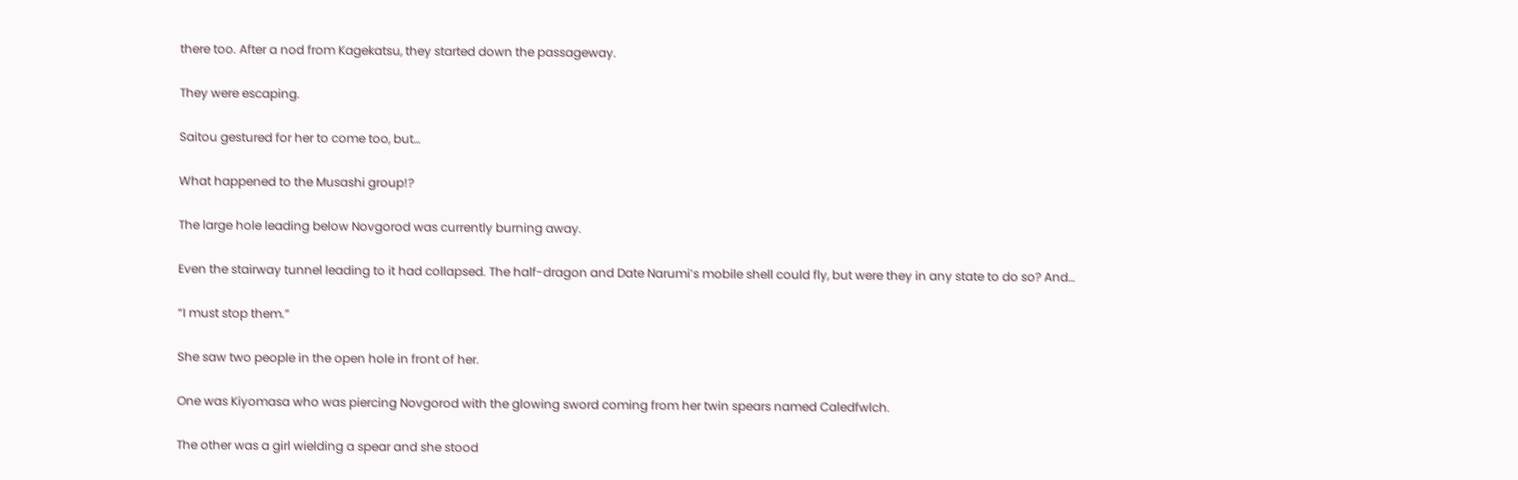there too. After a nod from Kagekatsu, they started down the passageway.

They were escaping.

Saitou gestured for her to come too, but…

What happened to the Musashi group!?

The large hole leading below Novgorod was currently burning away.

Even the stairway tunnel leading to it had collapsed. The half-dragon and Date Narumi’s mobile shell could fly, but were they in any state to do so? And…

“I must stop them.”

She saw two people in the open hole in front of her.

One was Kiyomasa who was piercing Novgorod with the glowing sword coming from her twin spears named Caledfwlch.

The other was a girl wielding a spear and she stood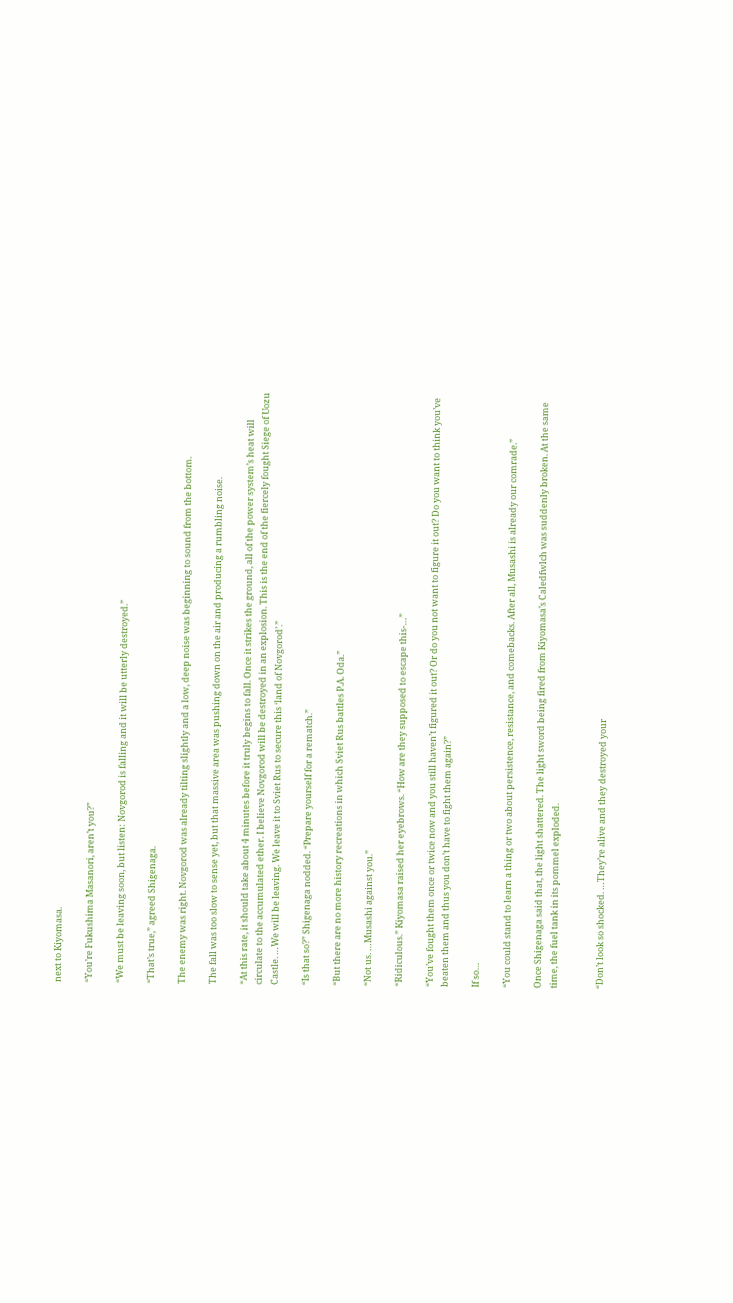next to Kiyomasa.

“You’re Fukushima Masanori, aren’t you?”

“We must be leaving soon, but listen: Novgorod is falling and it will be utterly destroyed.”

“That’s true,” agreed Shigenaga.

The enemy was right. Novgorod was already tilting slightly and a low, deep noise was beginning to sound from the bottom.

The fall was too slow to sense yet, but that massive area was pushing down on the air and producing a rumbling noise.

“At this rate, it should take about 4 minutes before it truly begins to fall. Once it strikes the ground, all of the power system’s heat will circulate to the accumulated ether. I believe Novgorod will be destroyed in an explosion. This is the end of the fiercely fought Siege of Uozu Castle. …We will be leaving. We leave it to Sviet Rus to secure this ‘land of Novgorod’.”

“Is that so?” Shigenaga nodded. “Prepare yourself for a rematch.”

“But there are no more history recreations in which Sviet Rus battles P.A. Oda.”

“Not us. …Musashi against you.”

“Ridiculous.” Kiyomasa raised her eyebrows. “How are they supposed to escape this-…”

“You’ve fought them once or twice now and you still haven’t figured it out? Or do you not want to figure it out? Do you want to think you’ve beaten them and thus you don’t have to fight them again?”

If so…

“You could stand to learn a thing or two about persistence, resistance, and comebacks. After all, Musashi is already our comrade.”

Once Shigenaga said that, the light shattered. The light sword being fired from Kiyomasa’s Caledfwlch was suddenly broken. At the same time, the fuel tank in its pommel exploded.


“Don’t look so shocked. …They’re alive and they destroyed your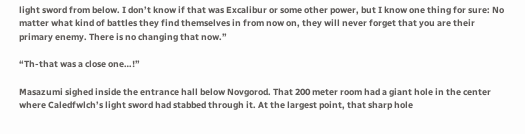light sword from below. I don’t know if that was Excalibur or some other power, but I know one thing for sure: No matter what kind of battles they find themselves in from now on, they will never forget that you are their primary enemy. There is no changing that now.”

“Th-that was a close one…!”

Masazumi sighed inside the entrance hall below Novgorod. That 200 meter room had a giant hole in the center where Caledfwlch’s light sword had stabbed through it. At the largest point, that sharp hole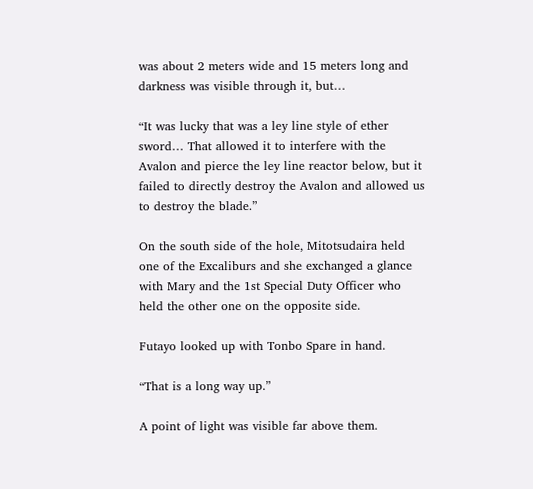was about 2 meters wide and 15 meters long and darkness was visible through it, but…

“It was lucky that was a ley line style of ether sword… That allowed it to interfere with the Avalon and pierce the ley line reactor below, but it failed to directly destroy the Avalon and allowed us to destroy the blade.”

On the south side of the hole, Mitotsudaira held one of the Excaliburs and she exchanged a glance with Mary and the 1st Special Duty Officer who held the other one on the opposite side.

Futayo looked up with Tonbo Spare in hand.

“That is a long way up.”

A point of light was visible far above them.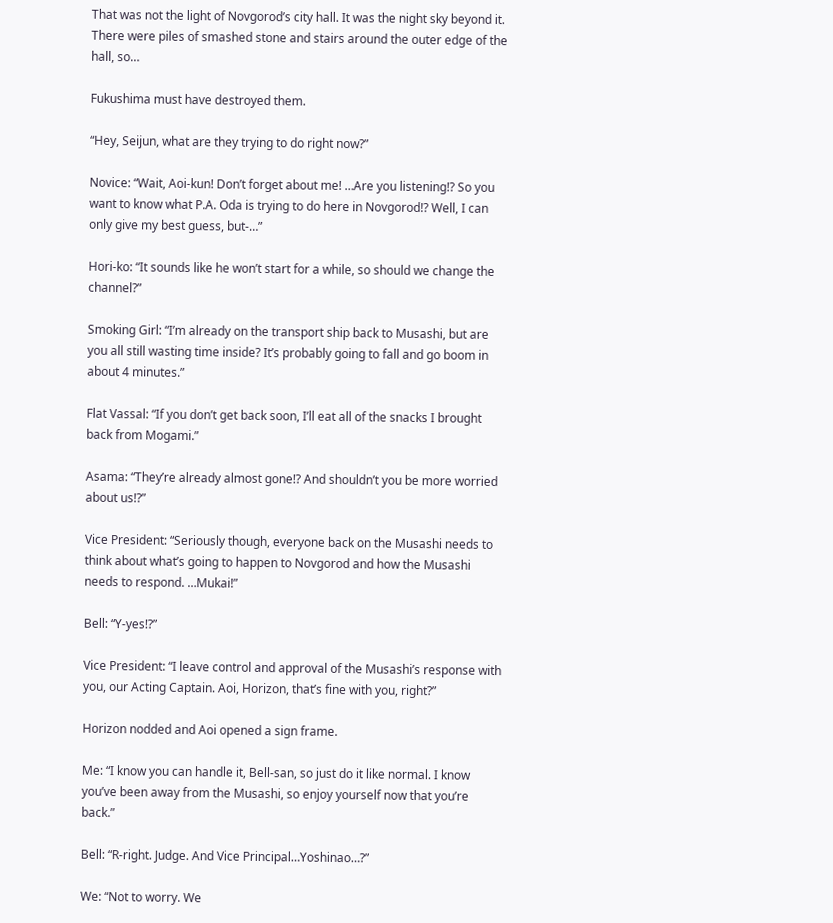That was not the light of Novgorod’s city hall. It was the night sky beyond it. There were piles of smashed stone and stairs around the outer edge of the hall, so…

Fukushima must have destroyed them.

“Hey, Seijun, what are they trying to do right now?”

Novice: “Wait, Aoi-kun! Don’t forget about me! …Are you listening!? So you want to know what P.A. Oda is trying to do here in Novgorod!? Well, I can only give my best guess, but-…”

Hori-ko: “It sounds like he won’t start for a while, so should we change the channel?”

Smoking Girl: “I’m already on the transport ship back to Musashi, but are you all still wasting time inside? It’s probably going to fall and go boom in about 4 minutes.”

Flat Vassal: “If you don’t get back soon, I’ll eat all of the snacks I brought back from Mogami.”

Asama: “They’re already almost gone!? And shouldn’t you be more worried about us!?”

Vice President: “Seriously though, everyone back on the Musashi needs to think about what’s going to happen to Novgorod and how the Musashi needs to respond. …Mukai!”

Bell: “Y-yes!?”

Vice President: “I leave control and approval of the Musashi’s response with you, our Acting Captain. Aoi, Horizon, that’s fine with you, right?”

Horizon nodded and Aoi opened a sign frame.

Me: “I know you can handle it, Bell-san, so just do it like normal. I know you’ve been away from the Musashi, so enjoy yourself now that you’re back.”

Bell: “R-right. Judge. And Vice Principal…Yoshinao…?”

We: “Not to worry. We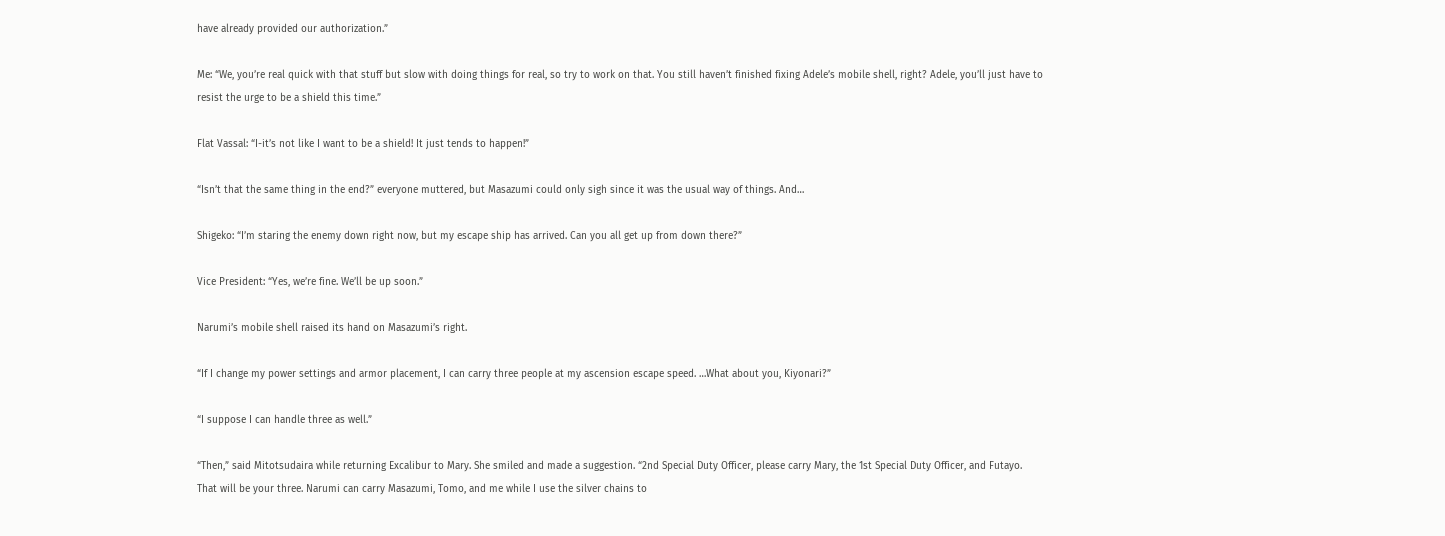have already provided our authorization.”

Me: “We, you’re real quick with that stuff but slow with doing things for real, so try to work on that. You still haven’t finished fixing Adele’s mobile shell, right? Adele, you’ll just have to resist the urge to be a shield this time.”

Flat Vassal: “I-it’s not like I want to be a shield! It just tends to happen!”

“Isn’t that the same thing in the end?” everyone muttered, but Masazumi could only sigh since it was the usual way of things. And…

Shigeko: “I’m staring the enemy down right now, but my escape ship has arrived. Can you all get up from down there?”

Vice President: “Yes, we’re fine. We’ll be up soon.”

Narumi’s mobile shell raised its hand on Masazumi’s right.

“If I change my power settings and armor placement, I can carry three people at my ascension escape speed. …What about you, Kiyonari?”

“I suppose I can handle three as well.”

“Then,” said Mitotsudaira while returning Excalibur to Mary. She smiled and made a suggestion. “2nd Special Duty Officer, please carry Mary, the 1st Special Duty Officer, and Futayo. That will be your three. Narumi can carry Masazumi, Tomo, and me while I use the silver chains to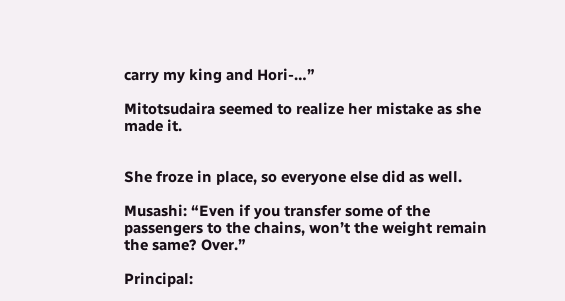carry my king and Hori-…”

Mitotsudaira seemed to realize her mistake as she made it.


She froze in place, so everyone else did as well.

Musashi: “Even if you transfer some of the passengers to the chains, won’t the weight remain the same? Over.”

Principal: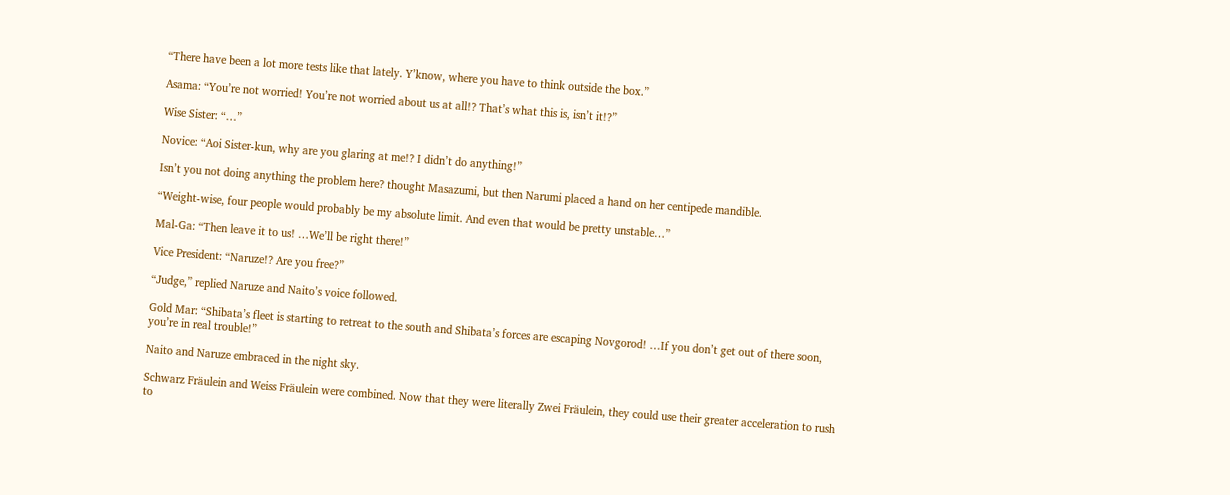“There have been a lot more tests like that lately. Y’know, where you have to think outside the box.”

Asama: “You’re not worried! You’re not worried about us at all!? That’s what this is, isn’t it!?”

Wise Sister: “…”

Novice: “Aoi Sister-kun, why are you glaring at me!? I didn’t do anything!”

Isn’t you not doing anything the problem here? thought Masazumi, but then Narumi placed a hand on her centipede mandible.

“Weight-wise, four people would probably be my absolute limit. And even that would be pretty unstable…”

Mal-Ga: “Then leave it to us! …We’ll be right there!”

Vice President: “Naruze!? Are you free?”

“Judge,” replied Naruze and Naito’s voice followed.

Gold Mar: “Shibata’s fleet is starting to retreat to the south and Shibata’s forces are escaping Novgorod! …If you don’t get out of there soon, you’re in real trouble!”

Naito and Naruze embraced in the night sky.

Schwarz Fräulein and Weiss Fräulein were combined. Now that they were literally Zwei Fräulein, they could use their greater acceleration to rush to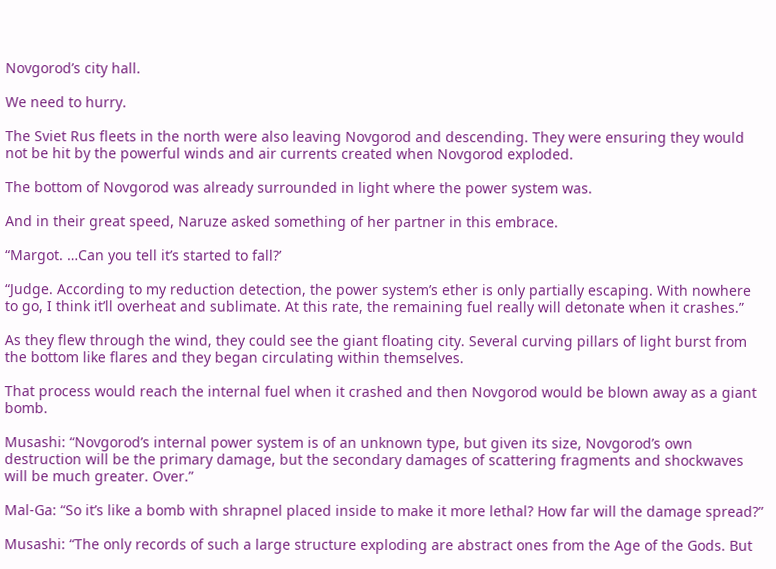Novgorod’s city hall.

We need to hurry.

The Sviet Rus fleets in the north were also leaving Novgorod and descending. They were ensuring they would not be hit by the powerful winds and air currents created when Novgorod exploded.

The bottom of Novgorod was already surrounded in light where the power system was.

And in their great speed, Naruze asked something of her partner in this embrace.

“Margot. …Can you tell it’s started to fall?’

“Judge. According to my reduction detection, the power system’s ether is only partially escaping. With nowhere to go, I think it’ll overheat and sublimate. At this rate, the remaining fuel really will detonate when it crashes.”

As they flew through the wind, they could see the giant floating city. Several curving pillars of light burst from the bottom like flares and they began circulating within themselves.

That process would reach the internal fuel when it crashed and then Novgorod would be blown away as a giant bomb.

Musashi: “Novgorod’s internal power system is of an unknown type, but given its size, Novgorod’s own destruction will be the primary damage, but the secondary damages of scattering fragments and shockwaves will be much greater. Over.”

Mal-Ga: “So it’s like a bomb with shrapnel placed inside to make it more lethal? How far will the damage spread?”

Musashi: “The only records of such a large structure exploding are abstract ones from the Age of the Gods. But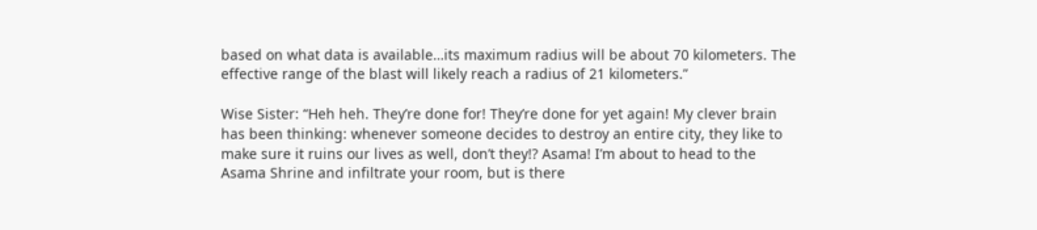based on what data is available…its maximum radius will be about 70 kilometers. The effective range of the blast will likely reach a radius of 21 kilometers.”

Wise Sister: “Heh heh. They’re done for! They’re done for yet again! My clever brain has been thinking: whenever someone decides to destroy an entire city, they like to make sure it ruins our lives as well, don’t they!? Asama! I’m about to head to the Asama Shrine and infiltrate your room, but is there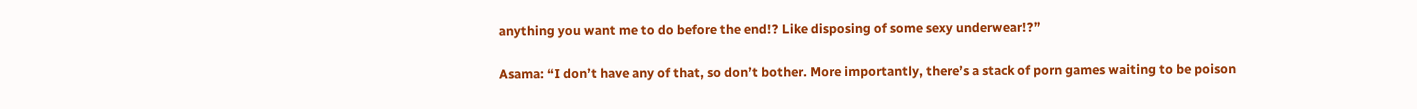anything you want me to do before the end!? Like disposing of some sexy underwear!?”

Asama: “I don’t have any of that, so don’t bother. More importantly, there’s a stack of porn games waiting to be poison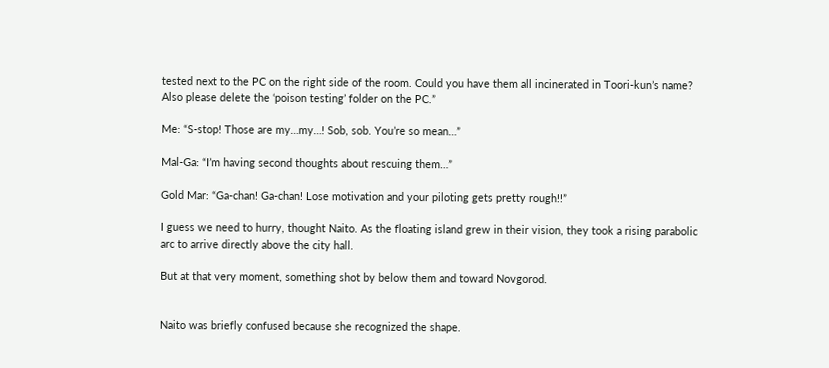tested next to the PC on the right side of the room. Could you have them all incinerated in Toori-kun’s name? Also please delete the ‘poison testing’ folder on the PC.”

Me: “S-stop! Those are my…my…! Sob, sob. You’re so mean…”

Mal-Ga: “I’m having second thoughts about rescuing them…”

Gold Mar: “Ga-chan! Ga-chan! Lose motivation and your piloting gets pretty rough!!”

I guess we need to hurry, thought Naito. As the floating island grew in their vision, they took a rising parabolic arc to arrive directly above the city hall.

But at that very moment, something shot by below them and toward Novgorod.


Naito was briefly confused because she recognized the shape.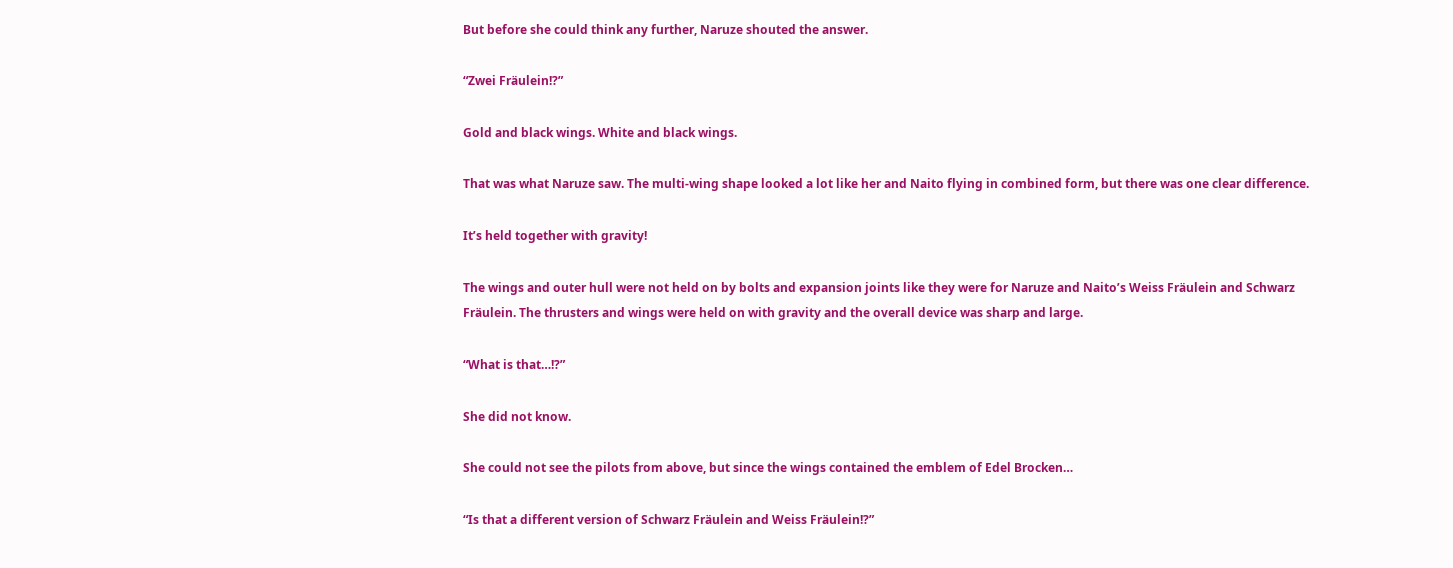But before she could think any further, Naruze shouted the answer.

“Zwei Fräulein!?”

Gold and black wings. White and black wings.

That was what Naruze saw. The multi-wing shape looked a lot like her and Naito flying in combined form, but there was one clear difference.

It’s held together with gravity!

The wings and outer hull were not held on by bolts and expansion joints like they were for Naruze and Naito’s Weiss Fräulein and Schwarz Fräulein. The thrusters and wings were held on with gravity and the overall device was sharp and large.

“What is that…!?”

She did not know.

She could not see the pilots from above, but since the wings contained the emblem of Edel Brocken…

“Is that a different version of Schwarz Fräulein and Weiss Fräulein!?”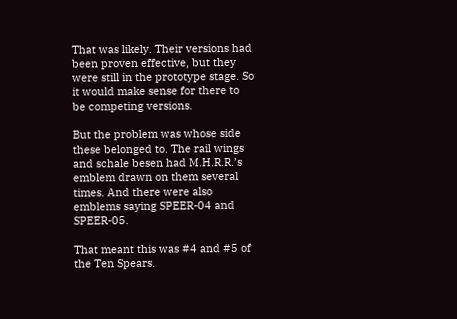That was likely. Their versions had been proven effective, but they were still in the prototype stage. So it would make sense for there to be competing versions.

But the problem was whose side these belonged to. The rail wings and schale besen had M.H.R.R.’s emblem drawn on them several times. And there were also emblems saying SPEER-04 and SPEER-05.

That meant this was #4 and #5 of the Ten Spears.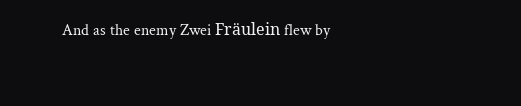And as the enemy Zwei Fräulein flew by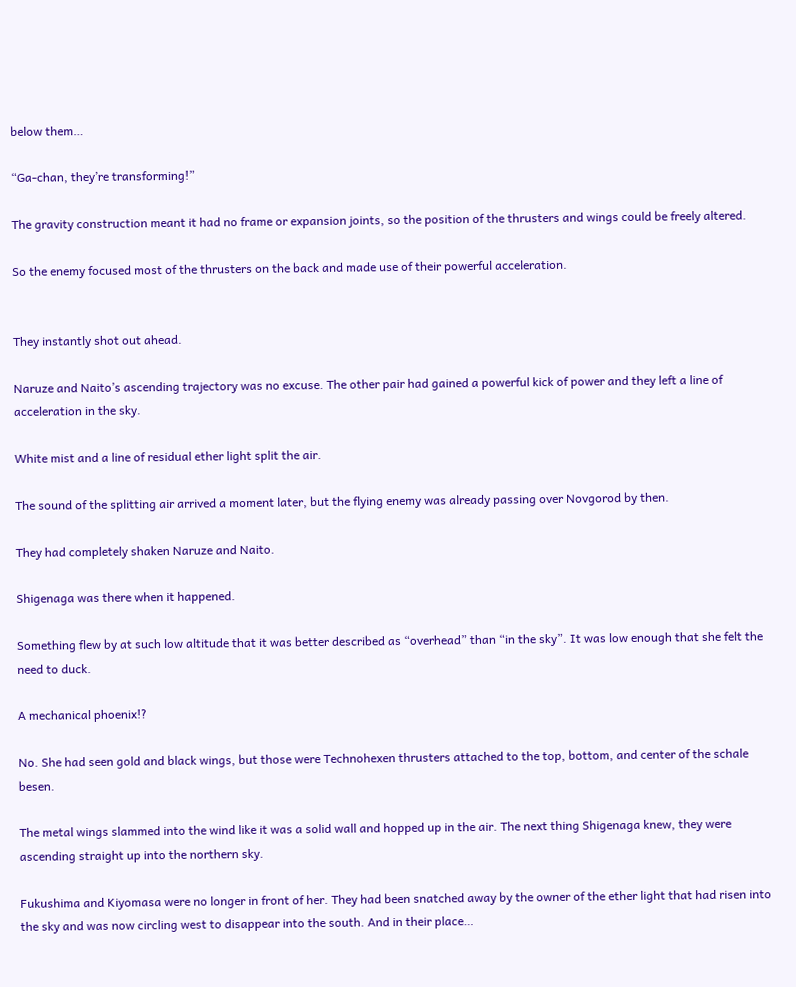below them…

“Ga-chan, they’re transforming!”

The gravity construction meant it had no frame or expansion joints, so the position of the thrusters and wings could be freely altered.

So the enemy focused most of the thrusters on the back and made use of their powerful acceleration.


They instantly shot out ahead.

Naruze and Naito’s ascending trajectory was no excuse. The other pair had gained a powerful kick of power and they left a line of acceleration in the sky.

White mist and a line of residual ether light split the air.

The sound of the splitting air arrived a moment later, but the flying enemy was already passing over Novgorod by then.

They had completely shaken Naruze and Naito.

Shigenaga was there when it happened.

Something flew by at such low altitude that it was better described as “overhead” than “in the sky”. It was low enough that she felt the need to duck.

A mechanical phoenix!?

No. She had seen gold and black wings, but those were Technohexen thrusters attached to the top, bottom, and center of the schale besen.

The metal wings slammed into the wind like it was a solid wall and hopped up in the air. The next thing Shigenaga knew, they were ascending straight up into the northern sky.

Fukushima and Kiyomasa were no longer in front of her. They had been snatched away by the owner of the ether light that had risen into the sky and was now circling west to disappear into the south. And in their place…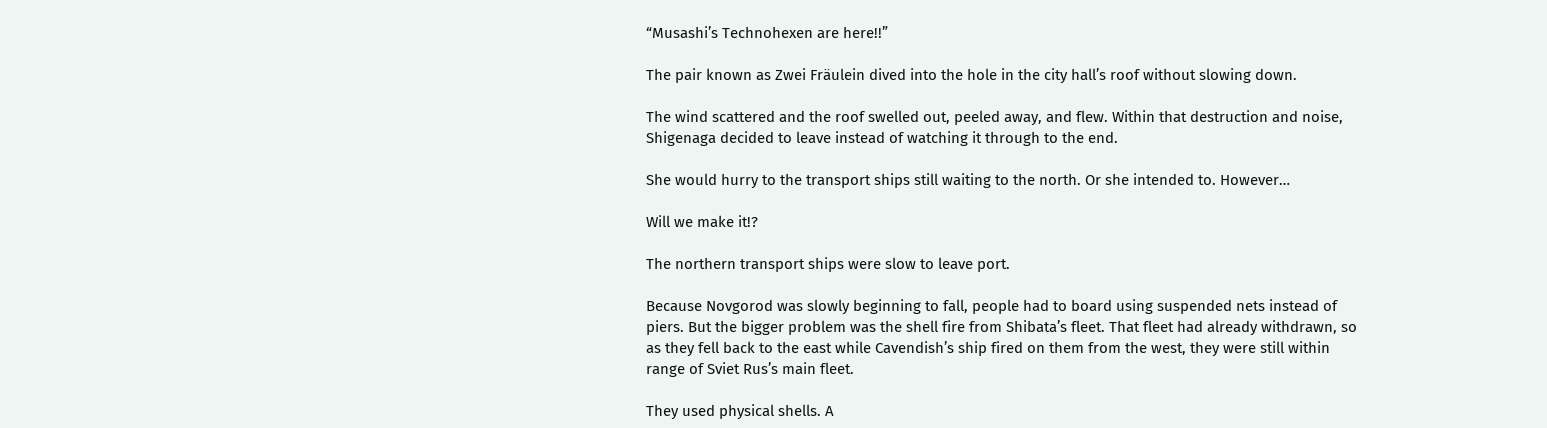“Musashi’s Technohexen are here!!”

The pair known as Zwei Fräulein dived into the hole in the city hall’s roof without slowing down.

The wind scattered and the roof swelled out, peeled away, and flew. Within that destruction and noise, Shigenaga decided to leave instead of watching it through to the end.

She would hurry to the transport ships still waiting to the north. Or she intended to. However…

Will we make it!?

The northern transport ships were slow to leave port.

Because Novgorod was slowly beginning to fall, people had to board using suspended nets instead of piers. But the bigger problem was the shell fire from Shibata’s fleet. That fleet had already withdrawn, so as they fell back to the east while Cavendish’s ship fired on them from the west, they were still within range of Sviet Rus’s main fleet.

They used physical shells. A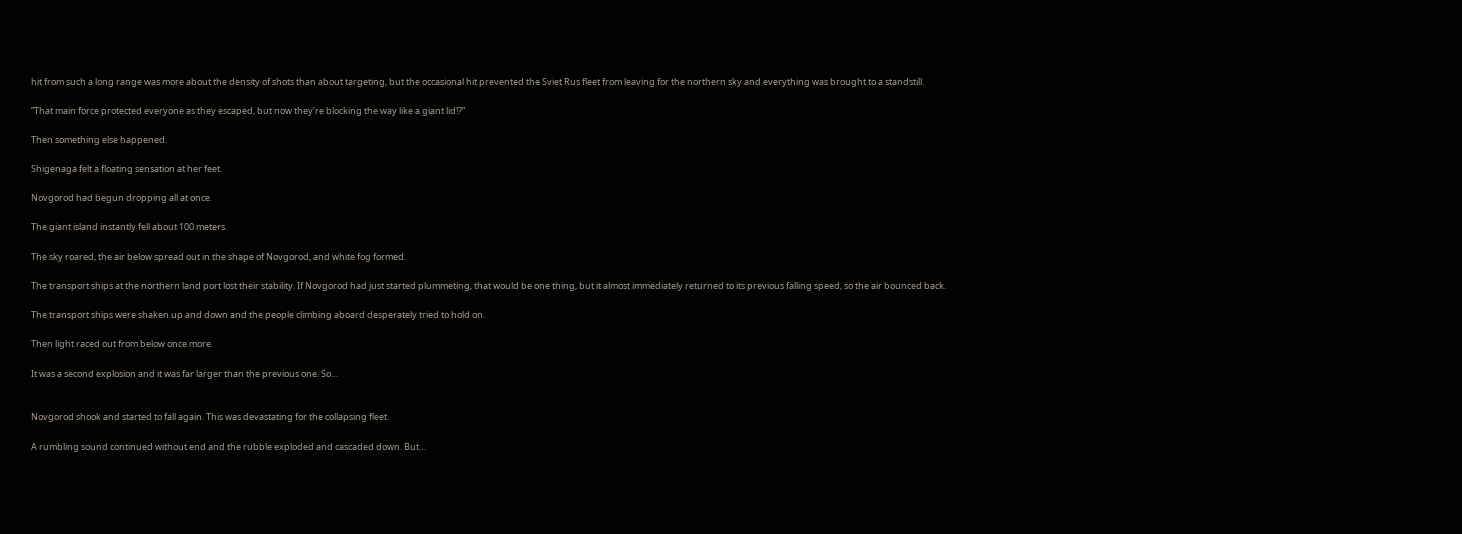hit from such a long range was more about the density of shots than about targeting, but the occasional hit prevented the Sviet Rus fleet from leaving for the northern sky and everything was brought to a standstill.

“That main force protected everyone as they escaped, but now they’re blocking the way like a giant lid!?”

Then something else happened.

Shigenaga felt a floating sensation at her feet.

Novgorod had begun dropping all at once.

The giant island instantly fell about 100 meters.

The sky roared, the air below spread out in the shape of Novgorod, and white fog formed.

The transport ships at the northern land port lost their stability. If Novgorod had just started plummeting, that would be one thing, but it almost immediately returned to its previous falling speed, so the air bounced back.

The transport ships were shaken up and down and the people climbing aboard desperately tried to hold on.

Then light raced out from below once more.

It was a second explosion and it was far larger than the previous one. So…


Novgorod shook and started to fall again. This was devastating for the collapsing fleet.

A rumbling sound continued without end and the rubble exploded and cascaded down. But…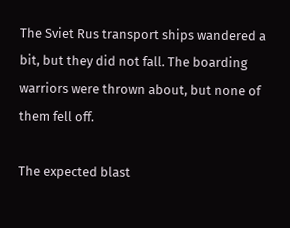The Sviet Rus transport ships wandered a bit, but they did not fall. The boarding warriors were thrown about, but none of them fell off.

The expected blast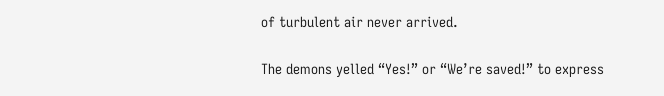of turbulent air never arrived.

The demons yelled “Yes!” or “We’re saved!” to express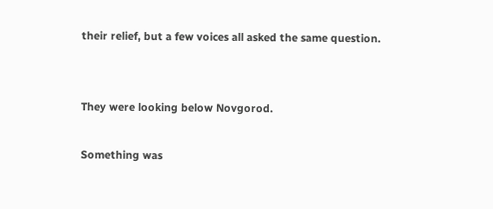their relief, but a few voices all asked the same question.


They were looking below Novgorod.

Something was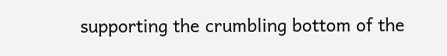supporting the crumbling bottom of the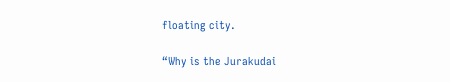floating city.

“Why is the Jurakudai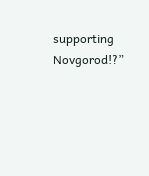supporting Novgorod!?”